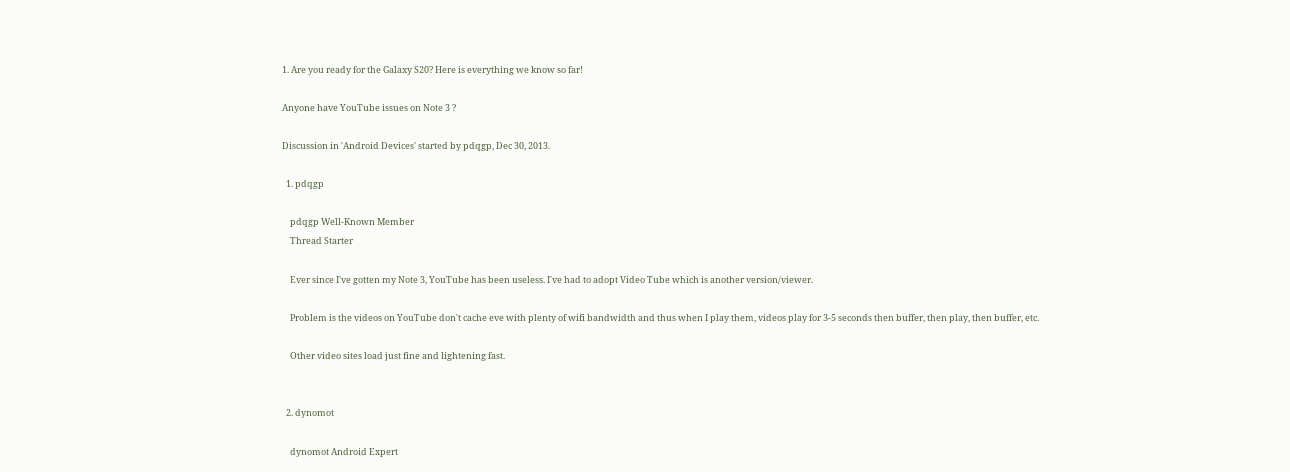1. Are you ready for the Galaxy S20? Here is everything we know so far!

Anyone have YouTube issues on Note 3 ?

Discussion in 'Android Devices' started by pdqgp, Dec 30, 2013.

  1. pdqgp

    pdqgp Well-Known Member
    Thread Starter

    Ever since I've gotten my Note 3, YouTube has been useless. I've had to adopt Video Tube which is another version/viewer.

    Problem is the videos on YouTube don't cache eve with plenty of wifi bandwidth and thus when I play them, videos play for 3-5 seconds then buffer, then play, then buffer, etc.

    Other video sites load just fine and lightening fast.


  2. dynomot

    dynomot Android Expert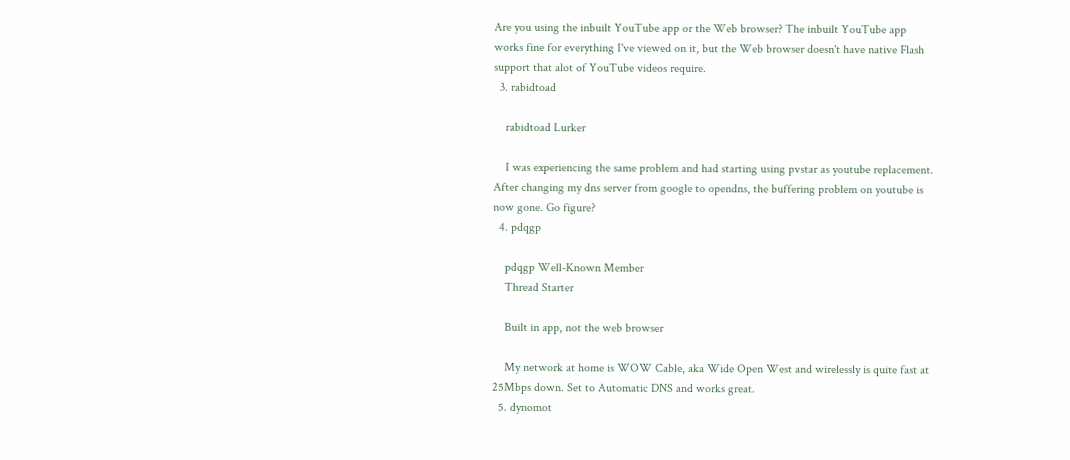Are you using the inbuilt YouTube app or the Web browser? The inbuilt YouTube app works fine for everything I've viewed on it, but the Web browser doesn't have native Flash support that alot of YouTube videos require.
  3. rabidtoad

    rabidtoad Lurker

    I was experiencing the same problem and had starting using pvstar as youtube replacement. After changing my dns server from google to opendns, the buffering problem on youtube is now gone. Go figure?
  4. pdqgp

    pdqgp Well-Known Member
    Thread Starter

    Built in app, not the web browser

    My network at home is WOW Cable, aka Wide Open West and wirelessly is quite fast at 25Mbps down. Set to Automatic DNS and works great.
  5. dynomot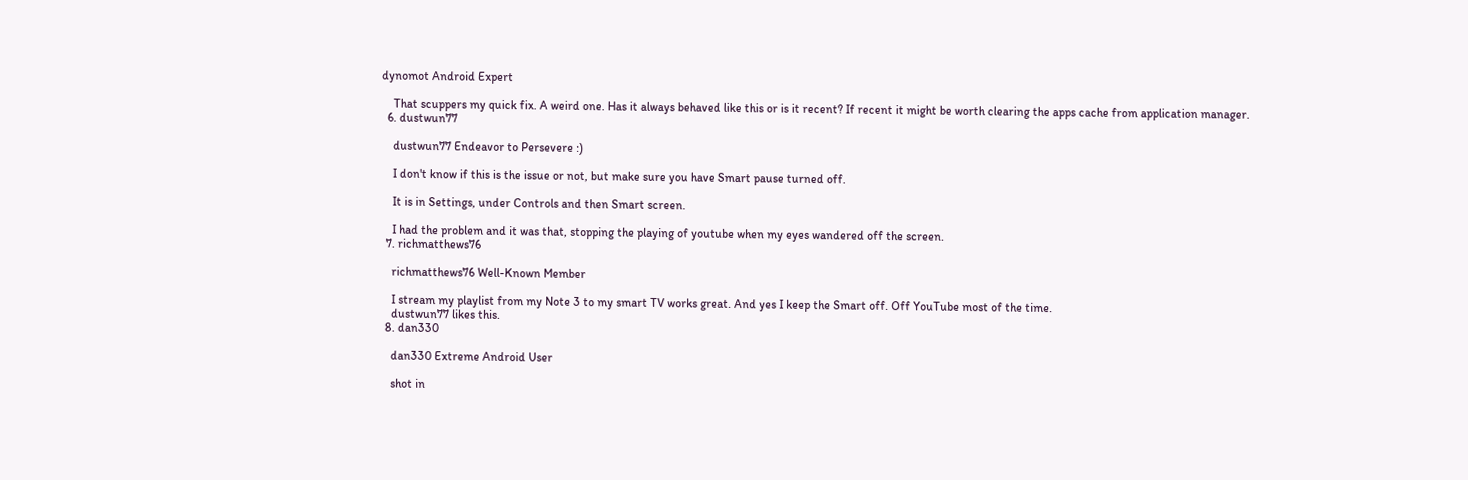dynomot Android Expert

    That scuppers my quick fix. A weird one. Has it always behaved like this or is it recent? If recent it might be worth clearing the apps cache from application manager.
  6. dustwun77

    dustwun77 Endeavor to Persevere :)

    I don't know if this is the issue or not, but make sure you have Smart pause turned off.

    It is in Settings, under Controls and then Smart screen.

    I had the problem and it was that, stopping the playing of youtube when my eyes wandered off the screen.
  7. richmatthews76

    richmatthews76 Well-Known Member

    I stream my playlist from my Note 3 to my smart TV works great. And yes I keep the Smart off. Off YouTube most of the time.
    dustwun77 likes this.
  8. dan330

    dan330 Extreme Android User

    shot in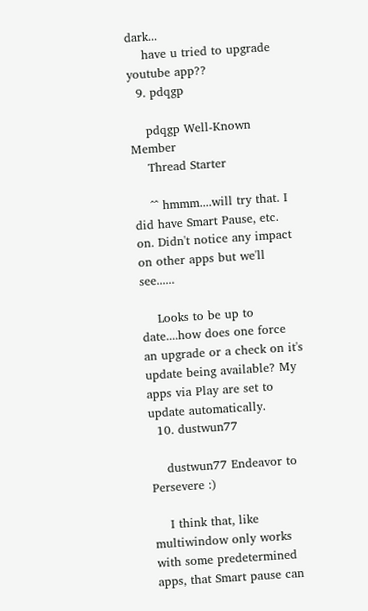dark...
    have u tried to upgrade youtube app??
  9. pdqgp

    pdqgp Well-Known Member
    Thread Starter

    ^^ hmmm....will try that. I did have Smart Pause, etc. on. Didn't notice any impact on other apps but we'll see......

    Looks to be up to date....how does one force an upgrade or a check on it's update being available? My apps via Play are set to update automatically.
  10. dustwun77

    dustwun77 Endeavor to Persevere :)

    I think that, like multiwindow only works with some predetermined apps, that Smart pause can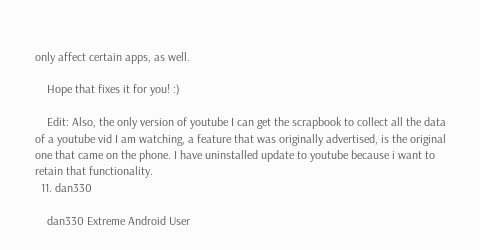only affect certain apps, as well.

    Hope that fixes it for you! :)

    Edit: Also, the only version of youtube I can get the scrapbook to collect all the data of a youtube vid I am watching, a feature that was originally advertised, is the original one that came on the phone. I have uninstalled update to youtube because i want to retain that functionality.
  11. dan330

    dan330 Extreme Android User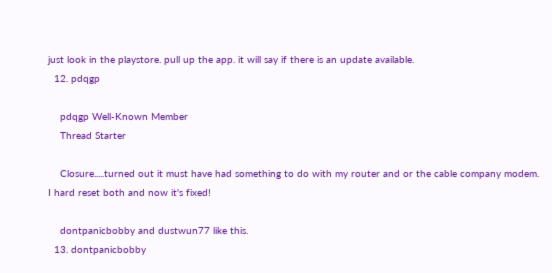just look in the playstore. pull up the app. it will say if there is an update available.
  12. pdqgp

    pdqgp Well-Known Member
    Thread Starter

    Closure.....turned out it must have had something to do with my router and or the cable company modem. I hard reset both and now it's fixed!

    dontpanicbobby and dustwun77 like this.
  13. dontpanicbobby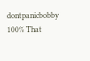dontpanicbobby 100% That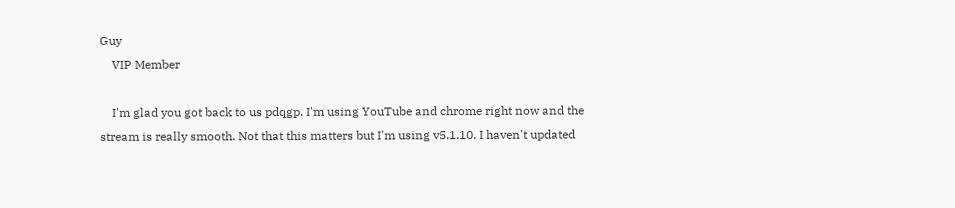Guy
    VIP Member

    I'm glad you got back to us pdqgp. I'm using YouTube and chrome right now and the stream is really smooth. Not that this matters but I'm using v5.1.10. I haven't updated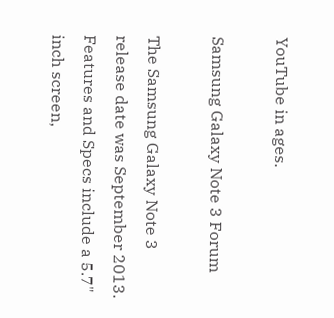YouTube in ages.

Samsung Galaxy Note 3 Forum

The Samsung Galaxy Note 3 release date was September 2013. Features and Specs include a 5.7" inch screen,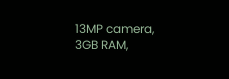13MP camera, 3GB RAM,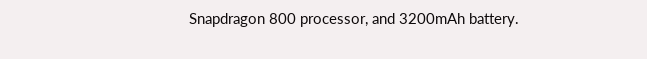Snapdragon 800 processor, and 3200mAh battery.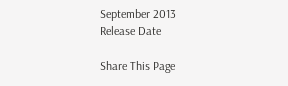September 2013
Release Date

Share This Page